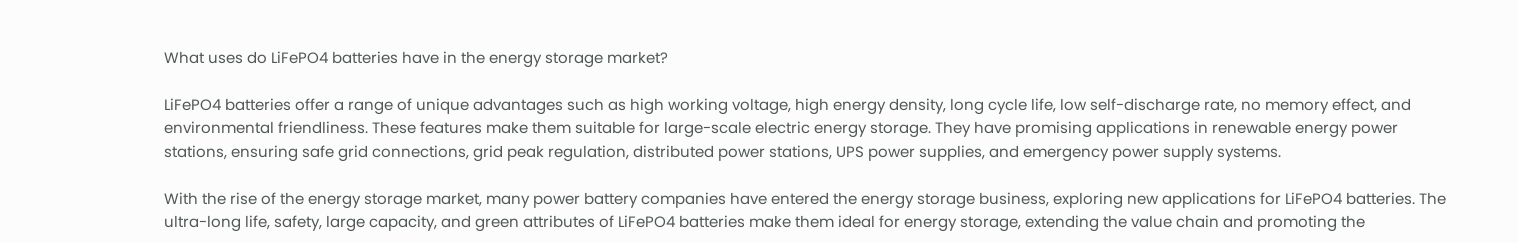What uses do LiFePO4 batteries have in the energy storage market?

LiFePO4 batteries offer a range of unique advantages such as high working voltage, high energy density, long cycle life, low self-discharge rate, no memory effect, and environmental friendliness. These features make them suitable for large-scale electric energy storage. They have promising applications in renewable energy power stations, ensuring safe grid connections, grid peak regulation, distributed power stations, UPS power supplies, and emergency power supply systems.

With the rise of the energy storage market, many power battery companies have entered the energy storage business, exploring new applications for LiFePO4 batteries. The ultra-long life, safety, large capacity, and green attributes of LiFePO4 batteries make them ideal for energy storage, extending the value chain and promoting the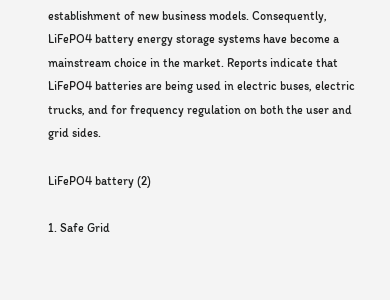establishment of new business models. Consequently, LiFePO4 battery energy storage systems have become a mainstream choice in the market. Reports indicate that LiFePO4 batteries are being used in electric buses, electric trucks, and for frequency regulation on both the user and grid sides.

LiFePO4 battery (2)

1. Safe Grid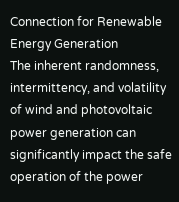Connection for Renewable Energy Generation
The inherent randomness, intermittency, and volatility of wind and photovoltaic power generation can significantly impact the safe operation of the power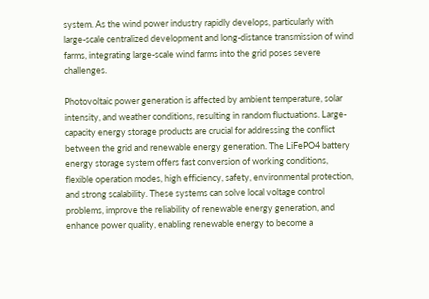system. As the wind power industry rapidly develops, particularly with large-scale centralized development and long-distance transmission of wind farms, integrating large-scale wind farms into the grid poses severe challenges.

Photovoltaic power generation is affected by ambient temperature, solar intensity, and weather conditions, resulting in random fluctuations. Large-capacity energy storage products are crucial for addressing the conflict between the grid and renewable energy generation. The LiFePO4 battery energy storage system offers fast conversion of working conditions, flexible operation modes, high efficiency, safety, environmental protection, and strong scalability. These systems can solve local voltage control problems, improve the reliability of renewable energy generation, and enhance power quality, enabling renewable energy to become a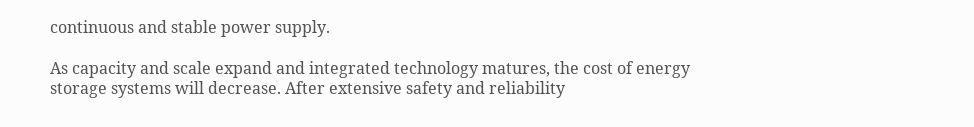continuous and stable power supply.

As capacity and scale expand and integrated technology matures, the cost of energy storage systems will decrease. After extensive safety and reliability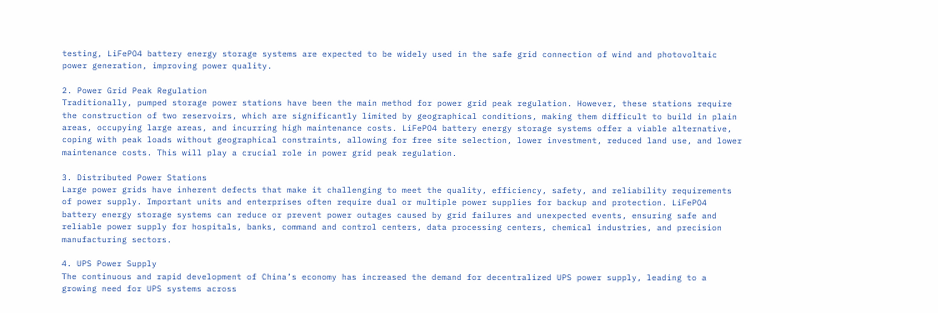testing, LiFePO4 battery energy storage systems are expected to be widely used in the safe grid connection of wind and photovoltaic power generation, improving power quality.

2. Power Grid Peak Regulation
Traditionally, pumped storage power stations have been the main method for power grid peak regulation. However, these stations require the construction of two reservoirs, which are significantly limited by geographical conditions, making them difficult to build in plain areas, occupying large areas, and incurring high maintenance costs. LiFePO4 battery energy storage systems offer a viable alternative, coping with peak loads without geographical constraints, allowing for free site selection, lower investment, reduced land use, and lower maintenance costs. This will play a crucial role in power grid peak regulation.

3. Distributed Power Stations
Large power grids have inherent defects that make it challenging to meet the quality, efficiency, safety, and reliability requirements of power supply. Important units and enterprises often require dual or multiple power supplies for backup and protection. LiFePO4 battery energy storage systems can reduce or prevent power outages caused by grid failures and unexpected events, ensuring safe and reliable power supply for hospitals, banks, command and control centers, data processing centers, chemical industries, and precision manufacturing sectors.

4. UPS Power Supply
The continuous and rapid development of China’s economy has increased the demand for decentralized UPS power supply, leading to a growing need for UPS systems across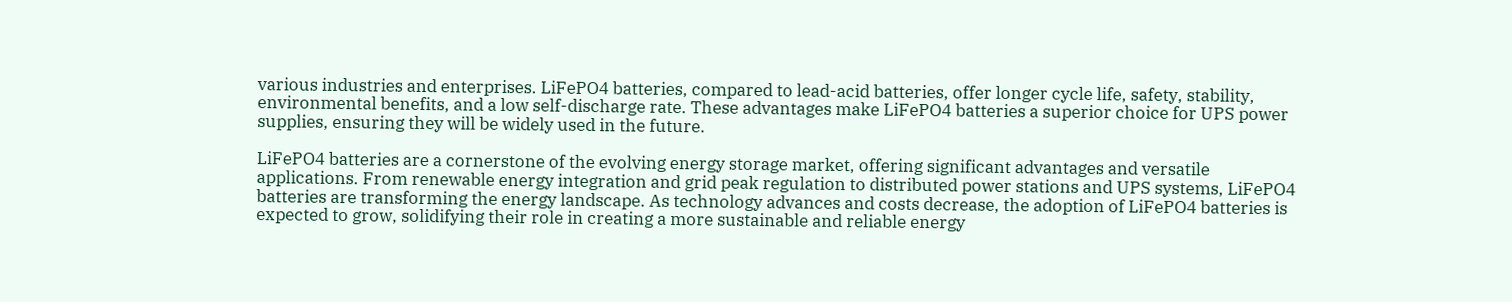various industries and enterprises. LiFePO4 batteries, compared to lead-acid batteries, offer longer cycle life, safety, stability, environmental benefits, and a low self-discharge rate. These advantages make LiFePO4 batteries a superior choice for UPS power supplies, ensuring they will be widely used in the future.

LiFePO4 batteries are a cornerstone of the evolving energy storage market, offering significant advantages and versatile applications. From renewable energy integration and grid peak regulation to distributed power stations and UPS systems, LiFePO4 batteries are transforming the energy landscape. As technology advances and costs decrease, the adoption of LiFePO4 batteries is expected to grow, solidifying their role in creating a more sustainable and reliable energy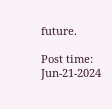future.

Post time: Jun-21-2024